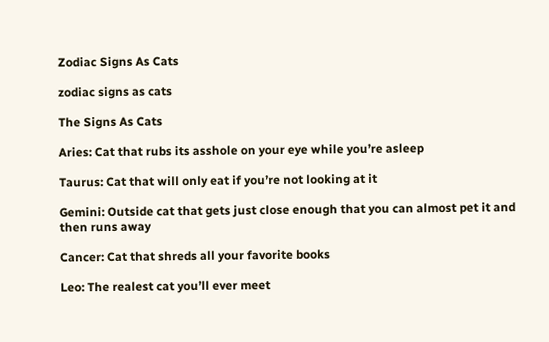Zodiac Signs As Cats

zodiac signs as cats

The Signs As Cats

Aries: Cat that rubs its asshole on your eye while you’re asleep

Taurus: Cat that will only eat if you’re not looking at it

Gemini: Outside cat that gets just close enough that you can almost pet it and then runs away

Cancer: Cat that shreds all your favorite books

Leo: The realest cat you’ll ever meet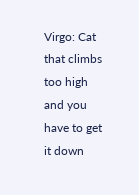Virgo: Cat that climbs too high and you have to get it down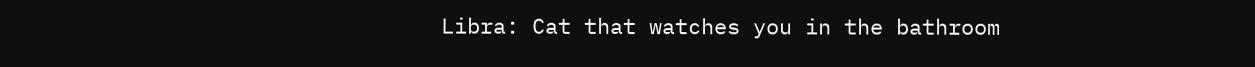Libra: Cat that watches you in the bathroom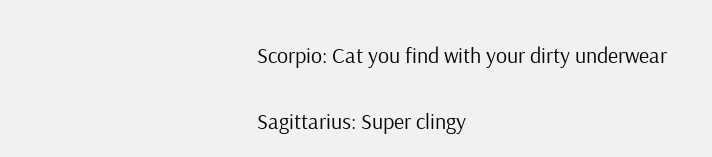Scorpio: Cat you find with your dirty underwear

Sagittarius: Super clingy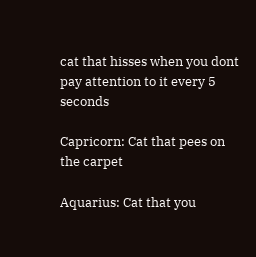cat that hisses when you dont pay attention to it every 5 seconds

Capricorn: Cat that pees on the carpet

Aquarius: Cat that you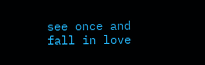see once and fall in love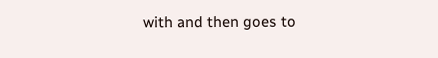with and then goes to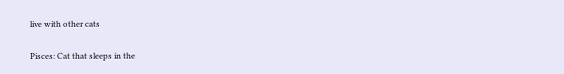live with other cats

Pisces: Cat that sleeps in the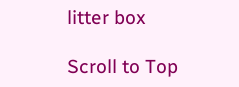litter box

Scroll to Top